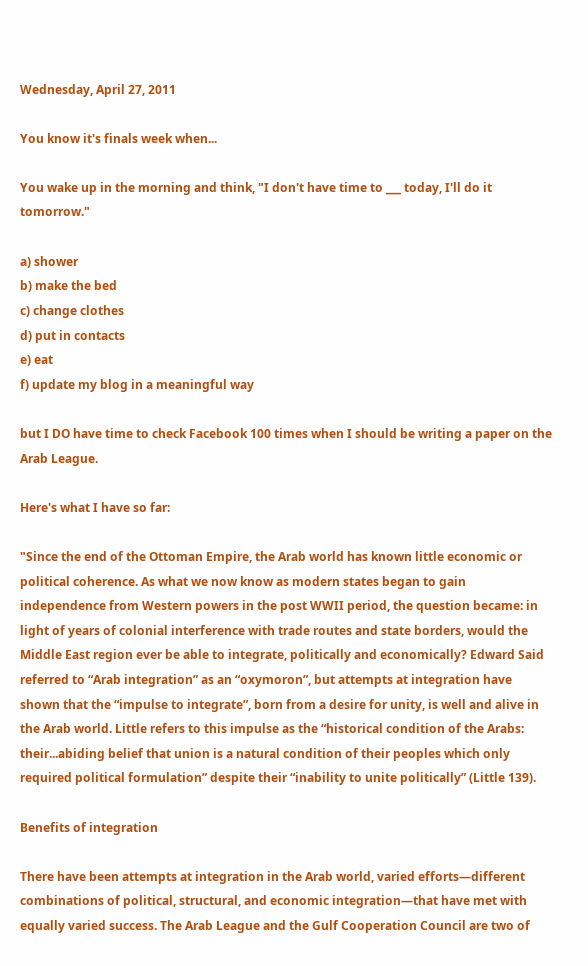Wednesday, April 27, 2011

You know it's finals week when...

You wake up in the morning and think, "I don't have time to ___ today, I'll do it tomorrow."

a) shower
b) make the bed
c) change clothes
d) put in contacts
e) eat
f) update my blog in a meaningful way

but I DO have time to check Facebook 100 times when I should be writing a paper on the Arab League.

Here's what I have so far:

"Since the end of the Ottoman Empire, the Arab world has known little economic or political coherence. As what we now know as modern states began to gain independence from Western powers in the post WWII period, the question became: in light of years of colonial interference with trade routes and state borders, would the Middle East region ever be able to integrate, politically and economically? Edward Said referred to “Arab integration” as an “oxymoron”, but attempts at integration have shown that the “impulse to integrate”, born from a desire for unity, is well and alive in the Arab world. Little refers to this impulse as the “historical condition of the Arabs: their...abiding belief that union is a natural condition of their peoples which only required political formulation” despite their “inability to unite politically” (Little 139).

Benefits of integration

There have been attempts at integration in the Arab world, varied efforts—different combinations of political, structural, and economic integration—that have met with equally varied success. The Arab League and the Gulf Cooperation Council are two of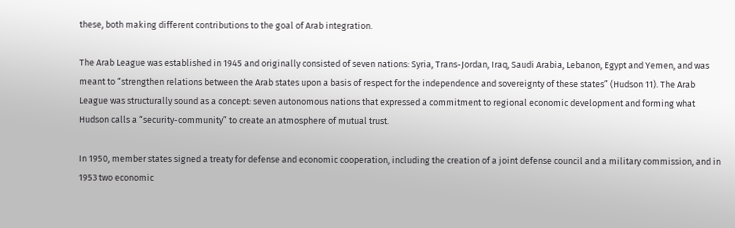these, both making different contributions to the goal of Arab integration.

The Arab League was established in 1945 and originally consisted of seven nations: Syria, Trans-Jordan, Iraq, Saudi Arabia, Lebanon, Egypt and Yemen, and was meant to “strengthen relations between the Arab states upon a basis of respect for the independence and sovereignty of these states” (Hudson 11). The Arab League was structurally sound as a concept: seven autonomous nations that expressed a commitment to regional economic development and forming what Hudson calls a “security-community” to create an atmosphere of mutual trust.

In 1950, member states signed a treaty for defense and economic cooperation, including the creation of a joint defense council and a military commission, and in 1953 two economic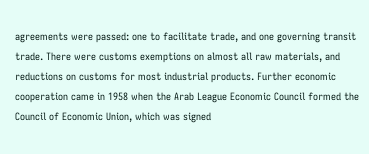agreements were passed: one to facilitate trade, and one governing transit trade. There were customs exemptions on almost all raw materials, and reductions on customs for most industrial products. Further economic cooperation came in 1958 when the Arab League Economic Council formed the Council of Economic Union, which was signed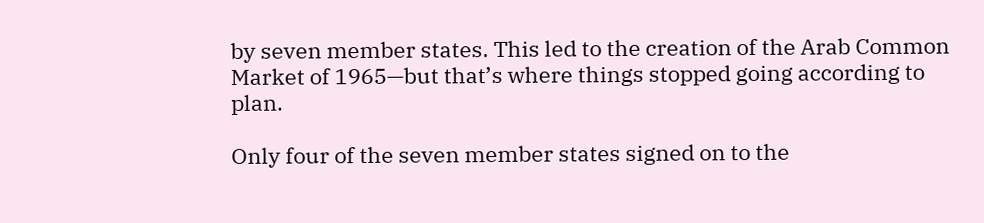by seven member states. This led to the creation of the Arab Common Market of 1965—but that’s where things stopped going according to plan.

Only four of the seven member states signed on to the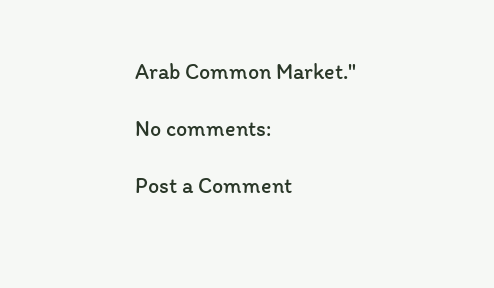Arab Common Market."

No comments:

Post a Comment